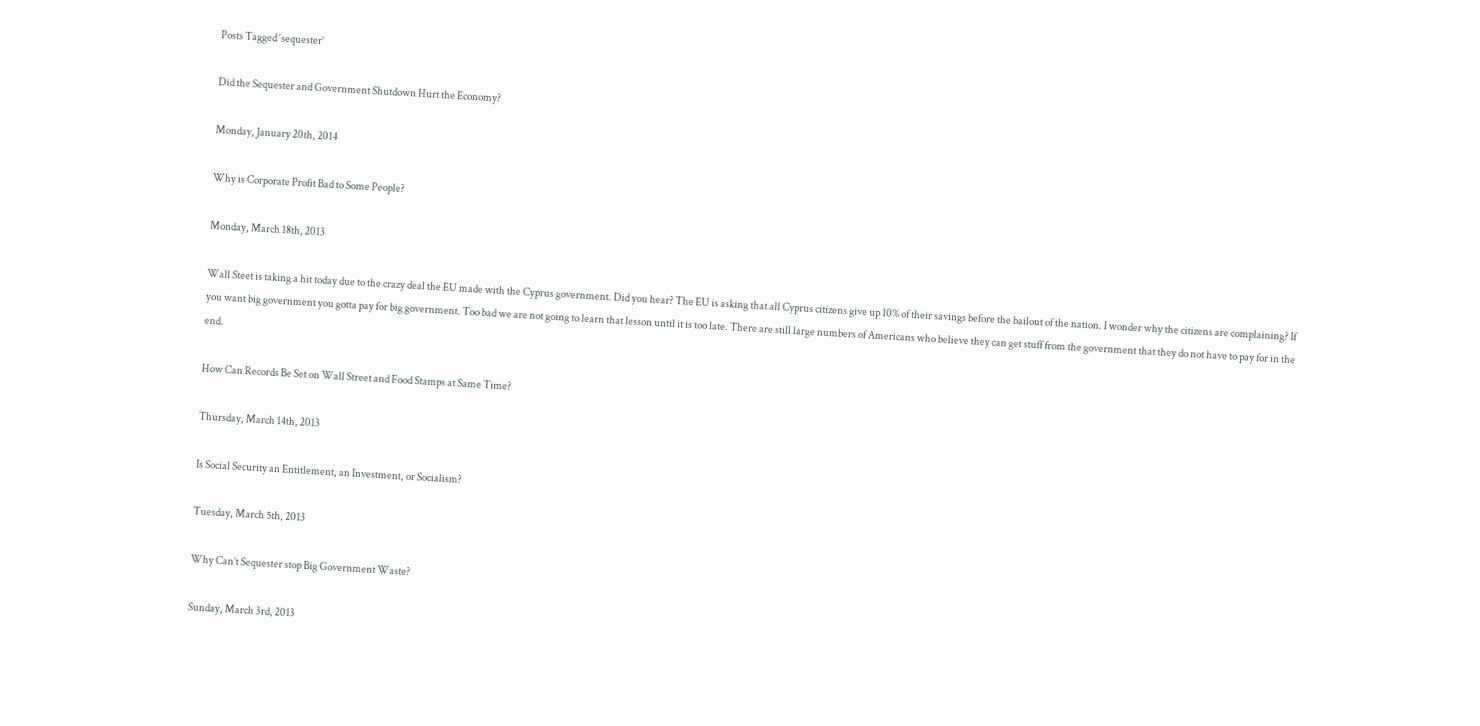Posts Tagged ‘sequester’

Did the Sequester and Government Shutdown Hurt the Economy?

Monday, January 20th, 2014

Why is Corporate Profit Bad to Some People?

Monday, March 18th, 2013

Wall Steet is taking a hit today due to the crazy deal the EU made with the Cyprus government. Did you hear? The EU is asking that all Cyprus citizens give up 10% of their savings before the bailout of the nation. I wonder why the citizens are complaining? If you want big government you gotta pay for big government. Too bad we are not going to learn that lesson until it is too late. There are still large numbers of Americans who believe they can get stuff from the government that they do not have to pay for in the end.

How Can Records Be Set on Wall Street and Food Stamps at Same Time?

Thursday, March 14th, 2013

Is Social Security an Entitlement, an Investment, or Socialism?

Tuesday, March 5th, 2013

Why Can’t Sequester stop Big Government Waste?

Sunday, March 3rd, 2013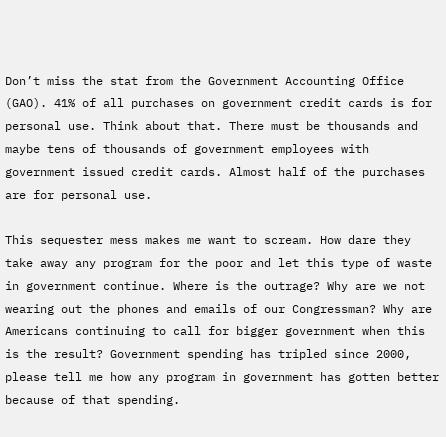Don’t miss the stat from the Government Accounting Office (GAO). 41% of all purchases on government credit cards is for personal use. Think about that. There must be thousands and maybe tens of thousands of government employees with government issued credit cards. Almost half of the purchases are for personal use.

This sequester mess makes me want to scream. How dare they take away any program for the poor and let this type of waste in government continue. Where is the outrage? Why are we not wearing out the phones and emails of our Congressman? Why are Americans continuing to call for bigger government when this is the result? Government spending has tripled since 2000, please tell me how any program in government has gotten better because of that spending.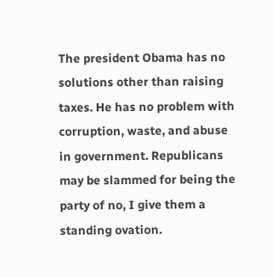The president Obama has no solutions other than raising taxes. He has no problem with corruption, waste, and abuse in government. Republicans may be slammed for being the party of no, I give them a standing ovation.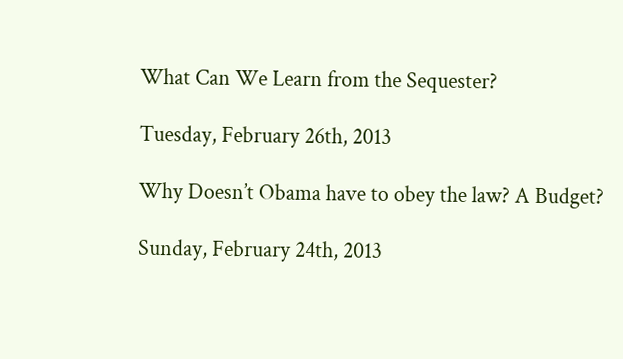What Can We Learn from the Sequester?

Tuesday, February 26th, 2013

Why Doesn’t Obama have to obey the law? A Budget?

Sunday, February 24th, 2013